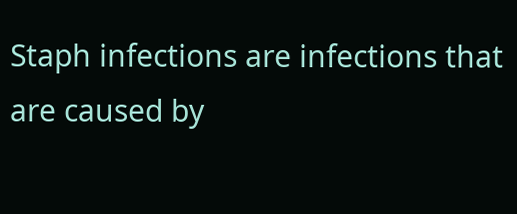Staph infections are infections that are caused by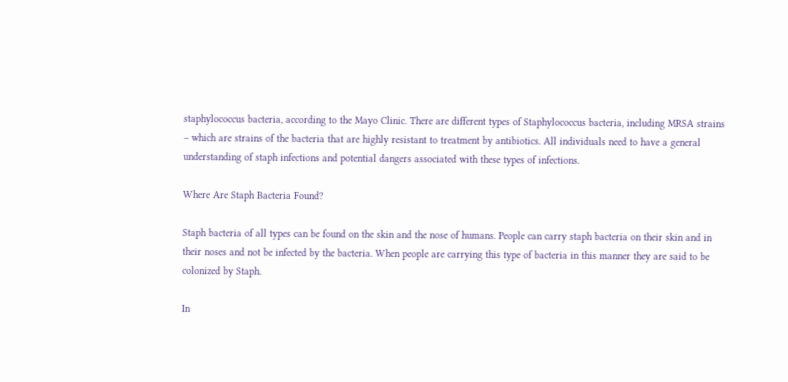staphylococcus bacteria, according to the Mayo Clinic. There are different types of Staphylococcus bacteria, including MRSA strains – which are strains of the bacteria that are highly resistant to treatment by antibiotics. All individuals need to have a general understanding of staph infections and potential dangers associated with these types of infections.

Where Are Staph Bacteria Found?

Staph bacteria of all types can be found on the skin and the nose of humans. People can carry staph bacteria on their skin and in their noses and not be infected by the bacteria. When people are carrying this type of bacteria in this manner they are said to be colonized by Staph.

In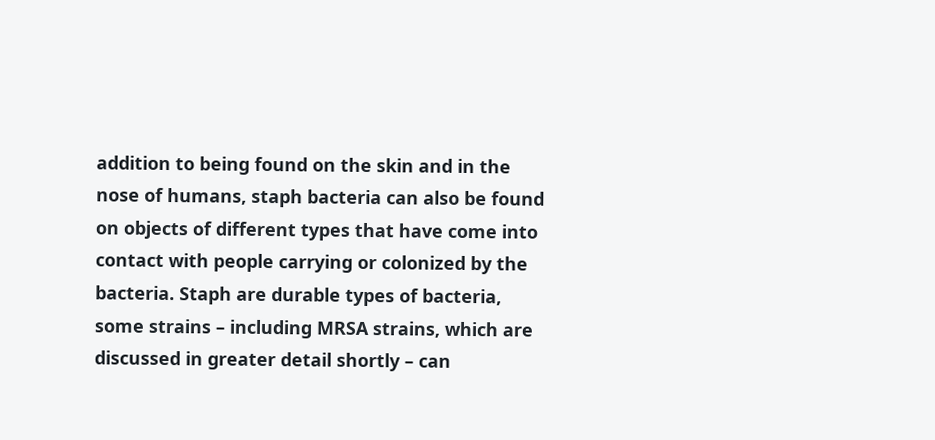addition to being found on the skin and in the nose of humans, staph bacteria can also be found on objects of different types that have come into contact with people carrying or colonized by the bacteria. Staph are durable types of bacteria, some strains – including MRSA strains, which are discussed in greater detail shortly – can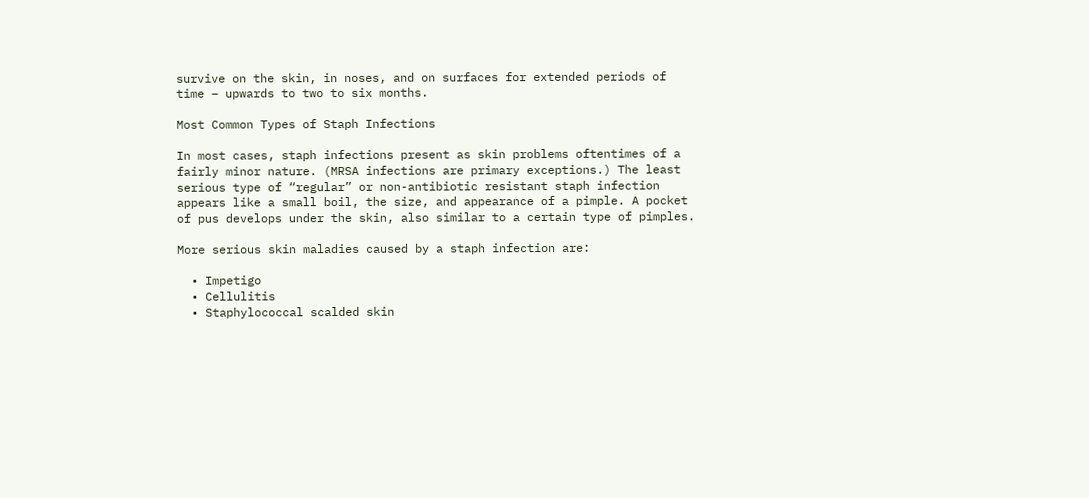survive on the skin, in noses, and on surfaces for extended periods of time – upwards to two to six months.

Most Common Types of Staph Infections

In most cases, staph infections present as skin problems oftentimes of a fairly minor nature. (MRSA infections are primary exceptions.) The least serious type of “regular” or non-antibiotic resistant staph infection appears like a small boil, the size, and appearance of a pimple. A pocket of pus develops under the skin, also similar to a certain type of pimples.

More serious skin maladies caused by a staph infection are:

  • Impetigo
  • Cellulitis
  • Staphylococcal scalded skin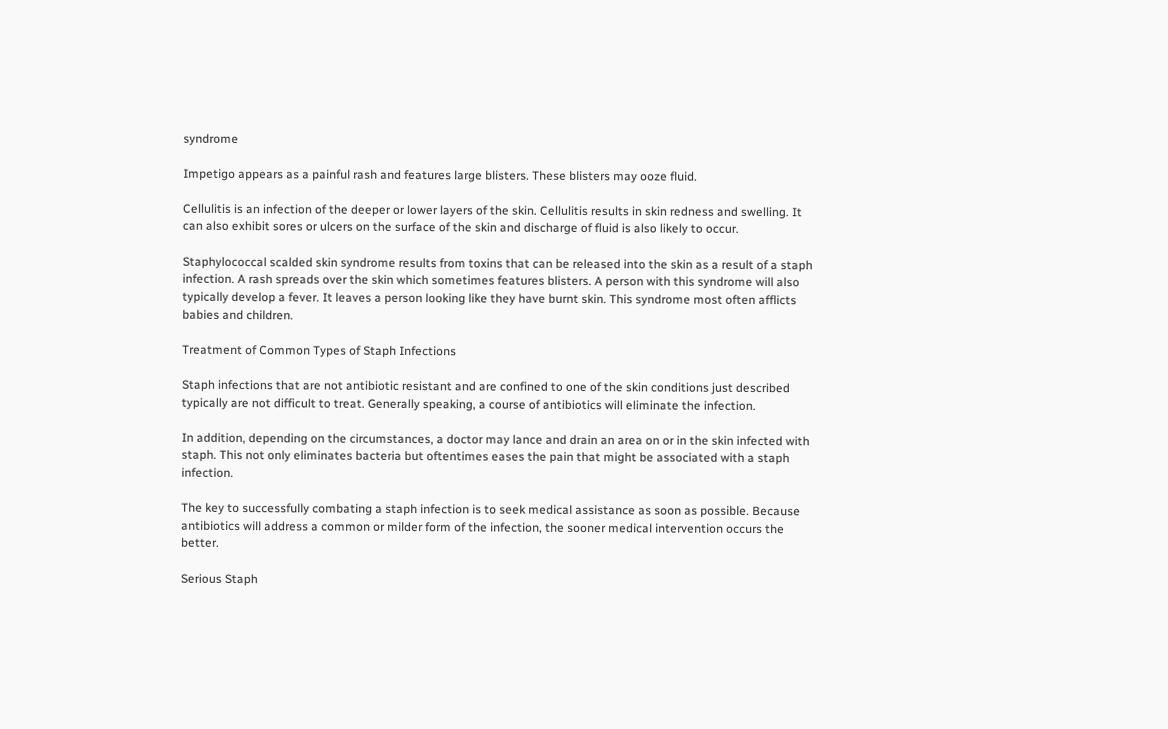syndrome

Impetigo appears as a painful rash and features large blisters. These blisters may ooze fluid.

Cellulitis is an infection of the deeper or lower layers of the skin. Cellulitis results in skin redness and swelling. It can also exhibit sores or ulcers on the surface of the skin and discharge of fluid is also likely to occur.

Staphylococcal scalded skin syndrome results from toxins that can be released into the skin as a result of a staph infection. A rash spreads over the skin which sometimes features blisters. A person with this syndrome will also typically develop a fever. It leaves a person looking like they have burnt skin. This syndrome most often afflicts babies and children.

Treatment of Common Types of Staph Infections

Staph infections that are not antibiotic resistant and are confined to one of the skin conditions just described typically are not difficult to treat. Generally speaking, a course of antibiotics will eliminate the infection.

In addition, depending on the circumstances, a doctor may lance and drain an area on or in the skin infected with staph. This not only eliminates bacteria but oftentimes eases the pain that might be associated with a staph infection.

The key to successfully combating a staph infection is to seek medical assistance as soon as possible. Because antibiotics will address a common or milder form of the infection, the sooner medical intervention occurs the better.

Serious Staph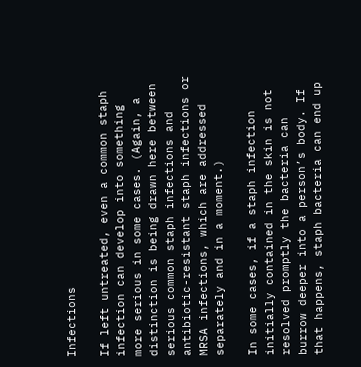Infections

If left untreated, even a common staph infection can develop into something more serious in some cases. (Again, a distinction is being drawn here between serious common staph infections and antibiotic-resistant staph infections or MRSA infections, which are addressed separately and in a moment.)

In some cases, if a staph infection initially contained in the skin is not resolved promptly the bacteria can burrow deeper into a person’s body. If that happens, staph bacteria can end up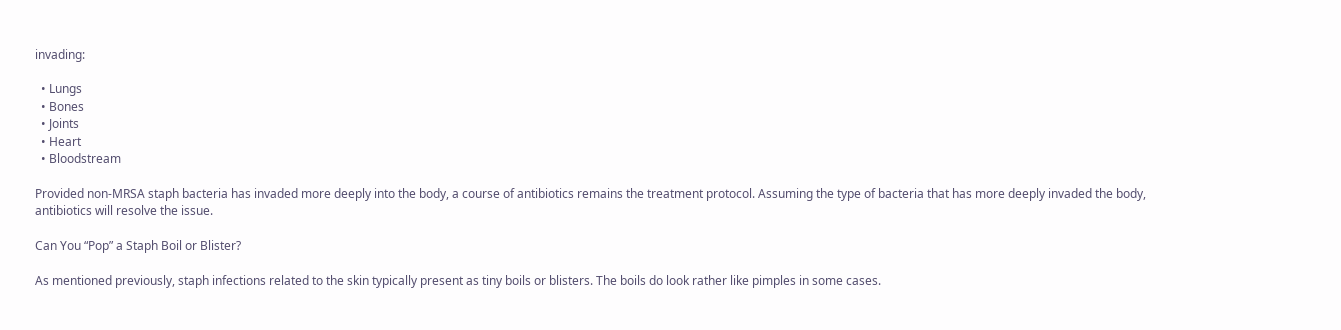invading:

  • Lungs
  • Bones
  • Joints
  • Heart
  • Bloodstream

Provided non-MRSA staph bacteria has invaded more deeply into the body, a course of antibiotics remains the treatment protocol. Assuming the type of bacteria that has more deeply invaded the body, antibiotics will resolve the issue.

Can You “Pop” a Staph Boil or Blister?

As mentioned previously, staph infections related to the skin typically present as tiny boils or blisters. The boils do look rather like pimples in some cases.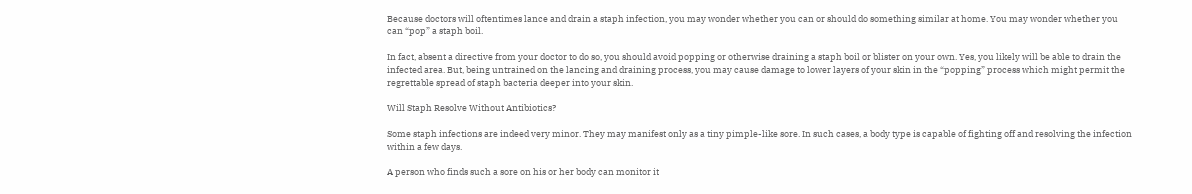Because doctors will oftentimes lance and drain a staph infection, you may wonder whether you can or should do something similar at home. You may wonder whether you can “pop” a staph boil.

In fact, absent a directive from your doctor to do so, you should avoid popping or otherwise draining a staph boil or blister on your own. Yes, you likely will be able to drain the infected area. But, being untrained on the lancing and draining process, you may cause damage to lower layers of your skin in the “popping” process which might permit the regrettable spread of staph bacteria deeper into your skin.

Will Staph Resolve Without Antibiotics?

Some staph infections are indeed very minor. They may manifest only as a tiny pimple-like sore. In such cases, a body type is capable of fighting off and resolving the infection within a few days.

A person who finds such a sore on his or her body can monitor it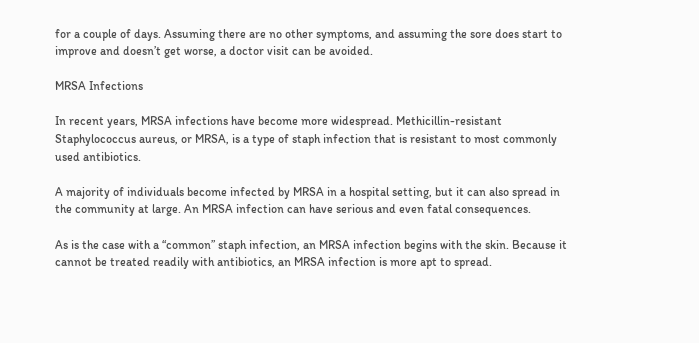for a couple of days. Assuming there are no other symptoms, and assuming the sore does start to improve and doesn’t get worse, a doctor visit can be avoided.

MRSA Infections

In recent years, MRSA infections have become more widespread. Methicillin-resistant Staphylococcus aureus, or MRSA, is a type of staph infection that is resistant to most commonly used antibiotics.

A majority of individuals become infected by MRSA in a hospital setting, but it can also spread in the community at large. An MRSA infection can have serious and even fatal consequences.

As is the case with a “common” staph infection, an MRSA infection begins with the skin. Because it cannot be treated readily with antibiotics, an MRSA infection is more apt to spread.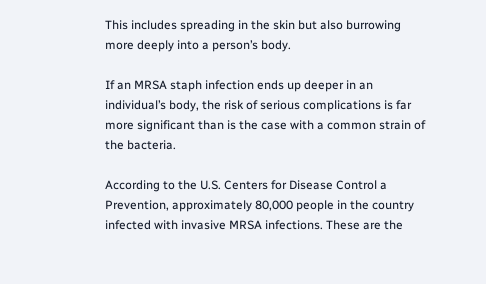This includes spreading in the skin but also burrowing more deeply into a person’s body.

If an MRSA staph infection ends up deeper in an individual’s body, the risk of serious complications is far more significant than is the case with a common strain of the bacteria.

According to the U.S. Centers for Disease Control a Prevention, approximately 80,000 people in the country infected with invasive MRSA infections. These are the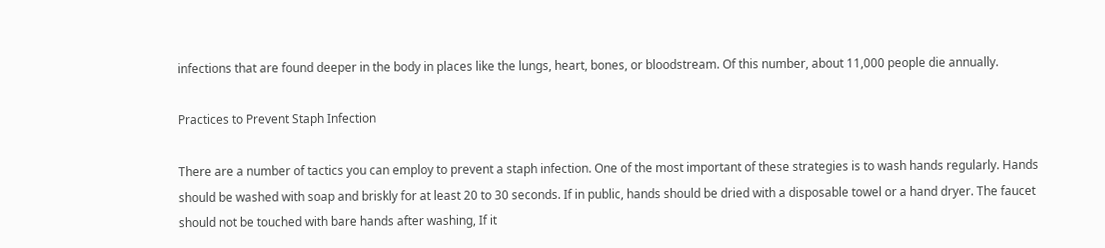infections that are found deeper in the body in places like the lungs, heart, bones, or bloodstream. Of this number, about 11,000 people die annually.

Practices to Prevent Staph Infection

There are a number of tactics you can employ to prevent a staph infection. One of the most important of these strategies is to wash hands regularly. Hands should be washed with soap and briskly for at least 20 to 30 seconds. If in public, hands should be dried with a disposable towel or a hand dryer. The faucet should not be touched with bare hands after washing, If it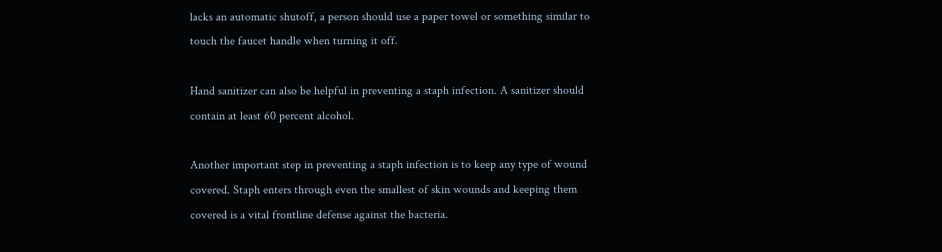lacks an automatic shutoff, a person should use a paper towel or something similar to touch the faucet handle when turning it off.

Hand sanitizer can also be helpful in preventing a staph infection. A sanitizer should contain at least 60 percent alcohol.

Another important step in preventing a staph infection is to keep any type of wound covered. Staph enters through even the smallest of skin wounds and keeping them covered is a vital frontline defense against the bacteria.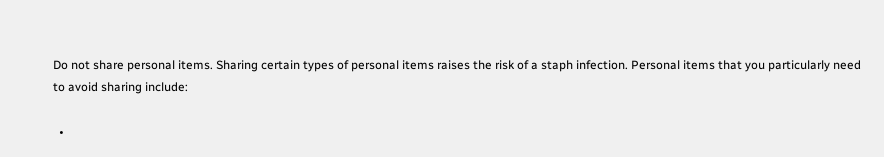Do not share personal items. Sharing certain types of personal items raises the risk of a staph infection. Personal items that you particularly need to avoid sharing include:

  •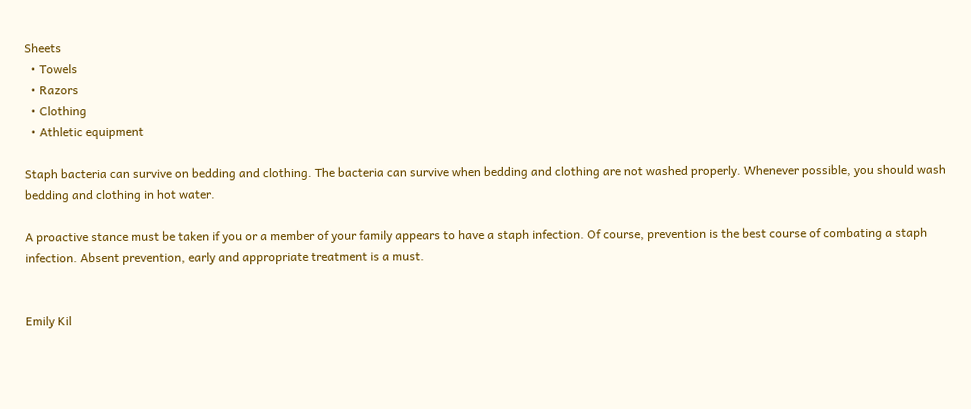Sheets
  • Towels
  • Razors
  • Clothing
  • Athletic equipment

Staph bacteria can survive on bedding and clothing. The bacteria can survive when bedding and clothing are not washed properly. Whenever possible, you should wash bedding and clothing in hot water.

A proactive stance must be taken if you or a member of your family appears to have a staph infection. Of course, prevention is the best course of combating a staph infection. Absent prevention, early and appropriate treatment is a must.


Emily Kil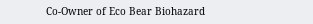Co-Owner of Eco Bear Biohazard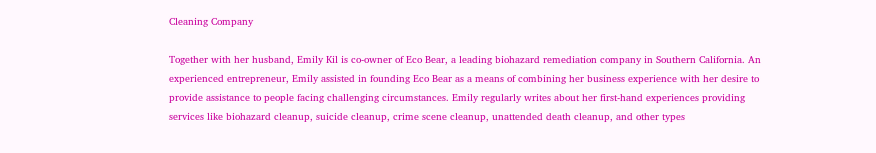Cleaning Company

Together with her husband, Emily Kil is co-owner of Eco Bear, a leading biohazard remediation company in Southern California. An experienced entrepreneur, Emily assisted in founding Eco Bear as a means of combining her business experience with her desire to provide assistance to people facing challenging circumstances. Emily regularly writes about her first-hand experiences providing services like biohazard cleanup, suicide cleanup, crime scene cleanup, unattended death cleanup, and other types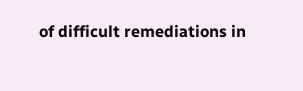of difficult remediations in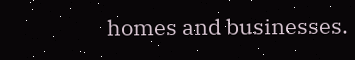homes and businesses.